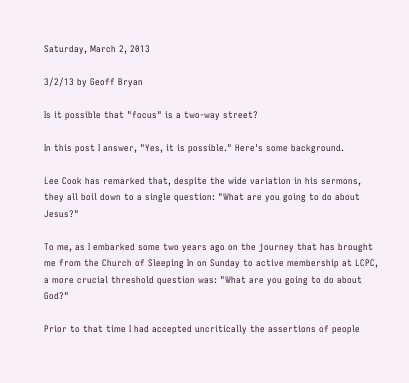Saturday, March 2, 2013

3/2/13 by Geoff Bryan

Is it possible that "focus" is a two-way street?

In this post I answer, "Yes, it is possible." Here's some background.

Lee Cook has remarked that, despite the wide variation in his sermons, they all boil down to a single question: "What are you going to do about Jesus?"

To me, as I embarked some two years ago on the journey that has brought me from the Church of Sleeping In on Sunday to active membership at LCPC, a more crucial threshold question was: "What are you going to do about God?"

Prior to that time I had accepted uncritically the assertions of people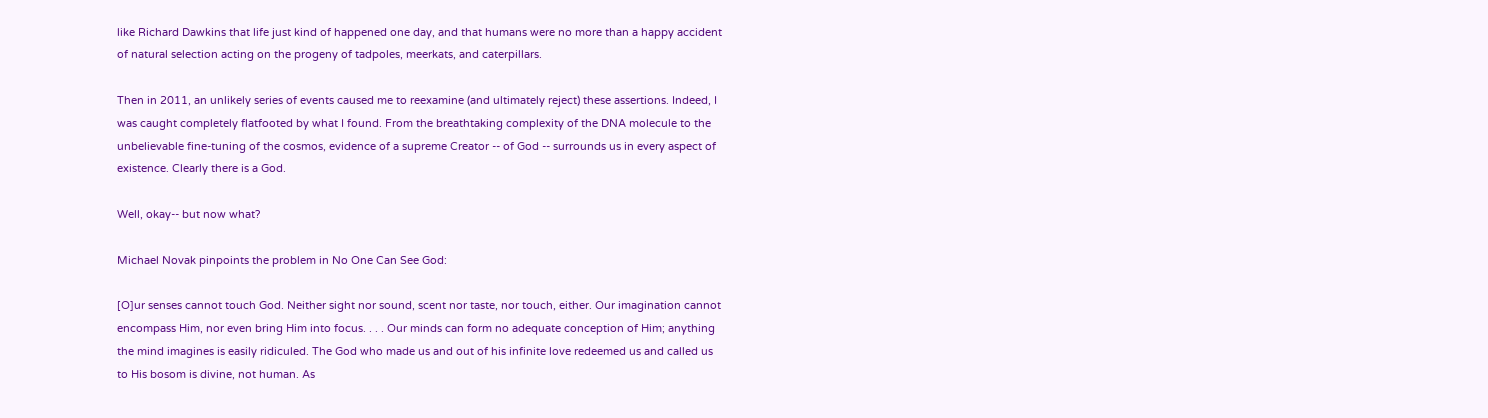like Richard Dawkins that life just kind of happened one day, and that humans were no more than a happy accident of natural selection acting on the progeny of tadpoles, meerkats, and caterpillars.

Then in 2011, an unlikely series of events caused me to reexamine (and ultimately reject) these assertions. Indeed, I was caught completely flatfooted by what I found. From the breathtaking complexity of the DNA molecule to the unbelievable fine-tuning of the cosmos, evidence of a supreme Creator -- of God -- surrounds us in every aspect of existence. Clearly there is a God.

Well, okay-- but now what?

Michael Novak pinpoints the problem in No One Can See God:

[O]ur senses cannot touch God. Neither sight nor sound, scent nor taste, nor touch, either. Our imagination cannot encompass Him, nor even bring Him into focus. . . . Our minds can form no adequate conception of Him; anything the mind imagines is easily ridiculed. The God who made us and out of his infinite love redeemed us and called us to His bosom is divine, not human. As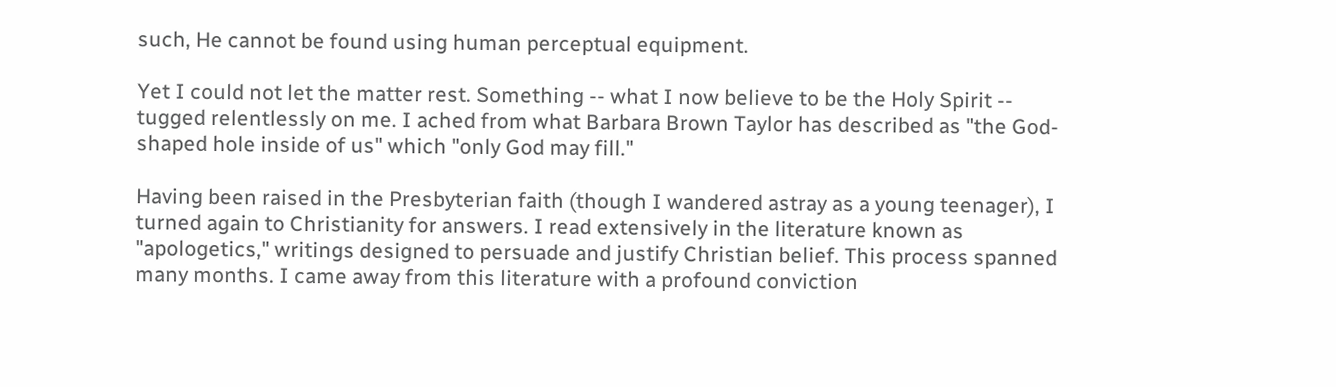such, He cannot be found using human perceptual equipment.

Yet I could not let the matter rest. Something -- what I now believe to be the Holy Spirit -- tugged relentlessly on me. I ached from what Barbara Brown Taylor has described as "the God-shaped hole inside of us" which "only God may fill."

Having been raised in the Presbyterian faith (though I wandered astray as a young teenager), I turned again to Christianity for answers. I read extensively in the literature known as "apologetics," writings designed to persuade and justify Christian belief. This process spanned many months. I came away from this literature with a profound conviction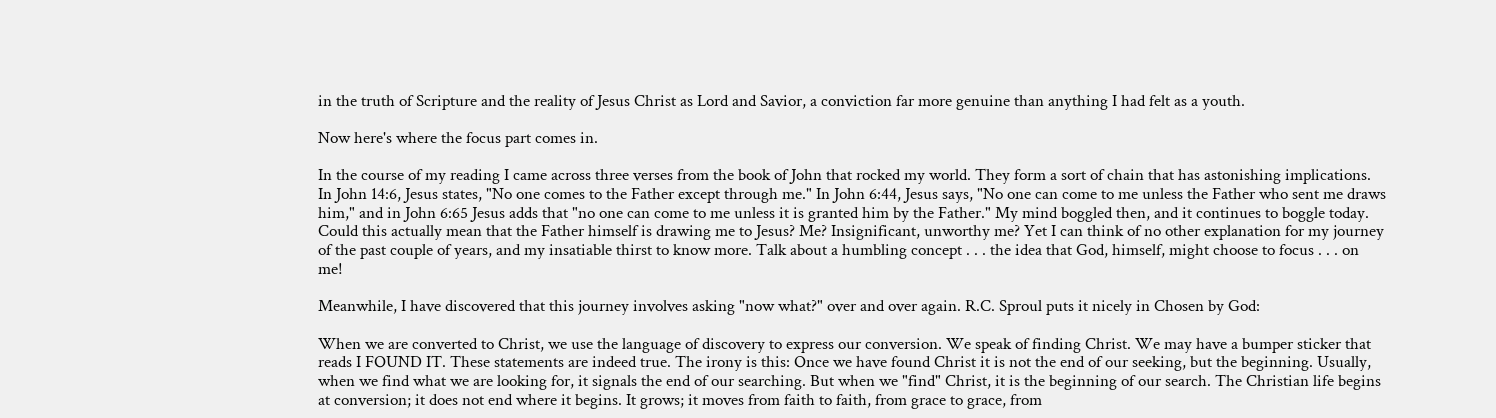in the truth of Scripture and the reality of Jesus Christ as Lord and Savior, a conviction far more genuine than anything I had felt as a youth.

Now here's where the focus part comes in.

In the course of my reading I came across three verses from the book of John that rocked my world. They form a sort of chain that has astonishing implications. In John 14:6, Jesus states, "No one comes to the Father except through me." In John 6:44, Jesus says, "No one can come to me unless the Father who sent me draws him," and in John 6:65 Jesus adds that "no one can come to me unless it is granted him by the Father." My mind boggled then, and it continues to boggle today. Could this actually mean that the Father himself is drawing me to Jesus? Me? Insignificant, unworthy me? Yet I can think of no other explanation for my journey of the past couple of years, and my insatiable thirst to know more. Talk about a humbling concept . . . the idea that God, himself, might choose to focus . . . on me!

Meanwhile, I have discovered that this journey involves asking "now what?" over and over again. R.C. Sproul puts it nicely in Chosen by God:

When we are converted to Christ, we use the language of discovery to express our conversion. We speak of finding Christ. We may have a bumper sticker that reads I FOUND IT. These statements are indeed true. The irony is this: Once we have found Christ it is not the end of our seeking, but the beginning. Usually, when we find what we are looking for, it signals the end of our searching. But when we "find" Christ, it is the beginning of our search. The Christian life begins at conversion; it does not end where it begins. It grows; it moves from faith to faith, from grace to grace, from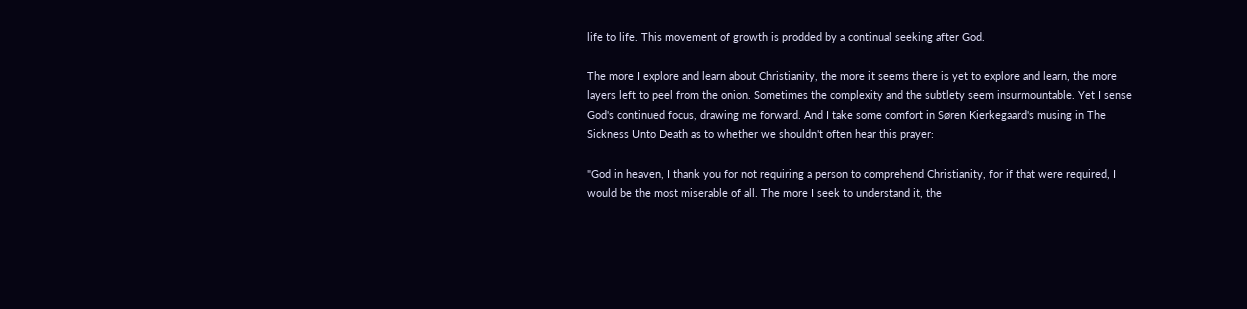life to life. This movement of growth is prodded by a continual seeking after God.

The more I explore and learn about Christianity, the more it seems there is yet to explore and learn, the more layers left to peel from the onion. Sometimes the complexity and the subtlety seem insurmountable. Yet I sense God's continued focus, drawing me forward. And I take some comfort in Søren Kierkegaard's musing in The Sickness Unto Death as to whether we shouldn't often hear this prayer:

"God in heaven, I thank you for not requiring a person to comprehend Christianity, for if that were required, I would be the most miserable of all. The more I seek to understand it, the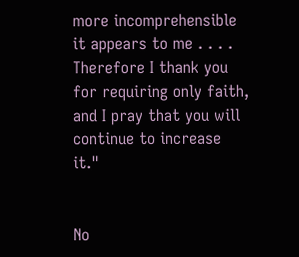more incomprehensible it appears to me . . . . Therefore I thank you for requiring only faith, and I pray that you will continue to increase it."


No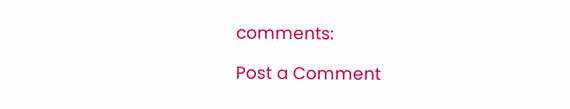comments:

Post a Comment